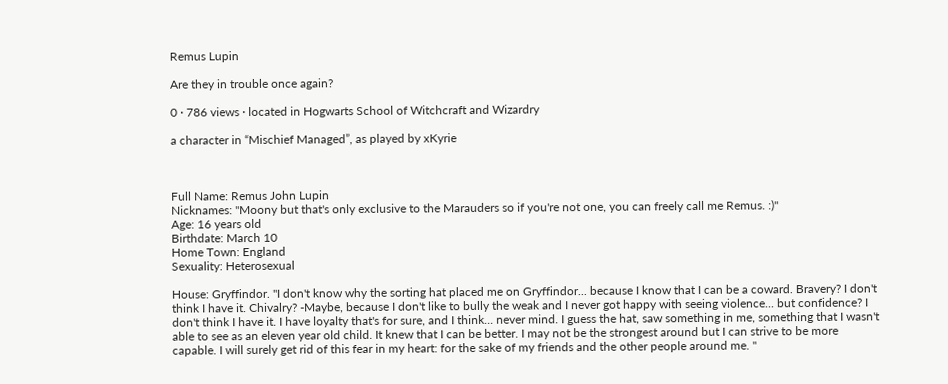Remus Lupin

Are they in trouble once again?

0 · 786 views · located in Hogwarts School of Witchcraft and Wizardry

a character in “Mischief Managed”, as played by xKyrie



Full Name: Remus John Lupin
Nicknames: "Moony but that's only exclusive to the Marauders so if you're not one, you can freely call me Remus. :)"
Age: 16 years old
Birthdate: March 10
Home Town: England
Sexuality: Heterosexual

House: Gryffindor. "I don't know why the sorting hat placed me on Gryffindor... because I know that I can be a coward. Bravery? I don't think I have it. Chivalry? -Maybe, because I don't like to bully the weak and I never got happy with seeing violence... but confidence? I don't think I have it. I have loyalty that's for sure, and I think... never mind. I guess the hat, saw something in me, something that I wasn't able to see as an eleven year old child. It knew that I can be better. I may not be the strongest around but I can strive to be more capable. I will surely get rid of this fear in my heart: for the sake of my friends and the other people around me. "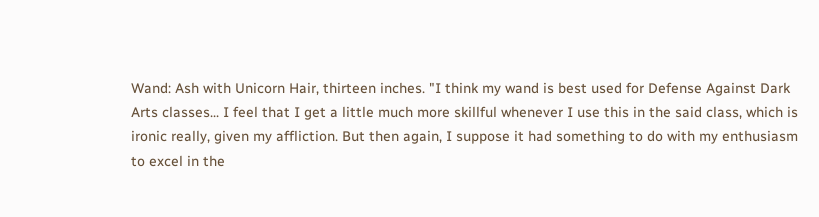Wand: Ash with Unicorn Hair, thirteen inches. "I think my wand is best used for Defense Against Dark Arts classes... I feel that I get a little much more skillful whenever I use this in the said class, which is ironic really, given my affliction. But then again, I suppose it had something to do with my enthusiasm to excel in the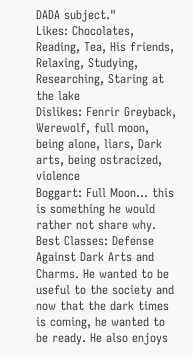DADA subject."
Likes: Chocolates, Reading, Tea, His friends, Relaxing, Studying, Researching, Staring at the lake
Dislikes: Fenrir Greyback, Werewolf, full moon, being alone, liars, Dark arts, being ostracized, violence
Boggart: Full Moon... this is something he would rather not share why.
Best Classes: Defense Against Dark Arts and Charms. He wanted to be useful to the society and now that the dark times is coming, he wanted to be ready. He also enjoys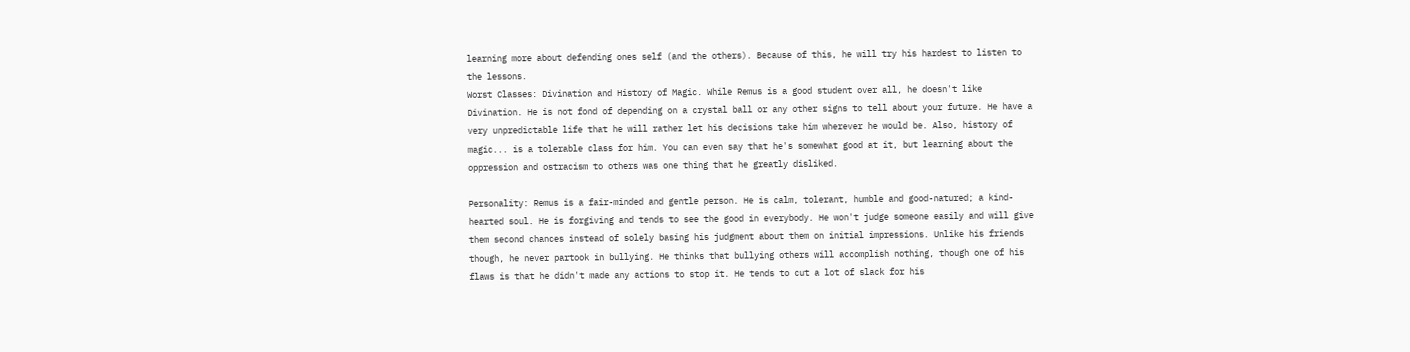learning more about defending ones self (and the others). Because of this, he will try his hardest to listen to the lessons.
Worst Classes: Divination and History of Magic. While Remus is a good student over all, he doesn't like Divination. He is not fond of depending on a crystal ball or any other signs to tell about your future. He have a very unpredictable life that he will rather let his decisions take him wherever he would be. Also, history of magic... is a tolerable class for him. You can even say that he's somewhat good at it, but learning about the oppression and ostracism to others was one thing that he greatly disliked.

Personality: Remus is a fair-minded and gentle person. He is calm, tolerant, humble and good-natured; a kind-hearted soul. He is forgiving and tends to see the good in everybody. He won't judge someone easily and will give them second chances instead of solely basing his judgment about them on initial impressions. Unlike his friends though, he never partook in bullying. He thinks that bullying others will accomplish nothing, though one of his flaws is that he didn't made any actions to stop it. He tends to cut a lot of slack for his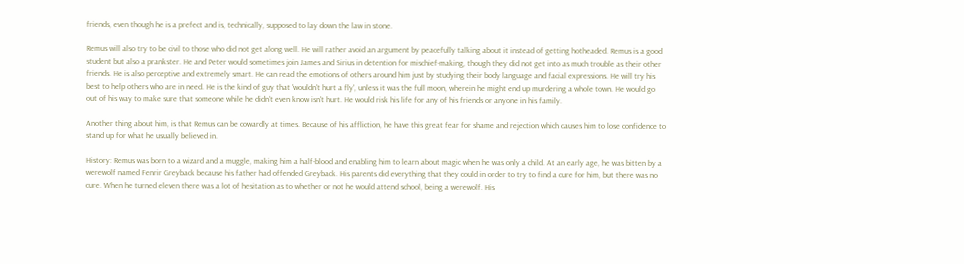friends, even though he is a prefect and is, technically, supposed to lay down the law in stone.

Remus will also try to be civil to those who did not get along well. He will rather avoid an argument by peacefully talking about it instead of getting hotheaded. Remus is a good student but also a prankster. He and Peter would sometimes join James and Sirius in detention for mischief-making, though they did not get into as much trouble as their other friends. He is also perceptive and extremely smart. He can read the emotions of others around him just by studying their body language and facial expressions. He will try his best to help others who are in need. He is the kind of guy that 'wouldn't hurt a fly', unless it was the full moon, wherein he might end up murdering a whole town. He would go out of his way to make sure that someone while he didn't even know isn't hurt. He would risk his life for any of his friends or anyone in his family.

Another thing about him, is that Remus can be cowardly at times. Because of his affliction, he have this great fear for shame and rejection which causes him to lose confidence to stand up for what he usually believed in.

History: Remus was born to a wizard and a muggle, making him a half-blood and enabling him to learn about magic when he was only a child. At an early age, he was bitten by a werewolf named Fenrir Greyback because his father had offended Greyback. His parents did everything that they could in order to try to find a cure for him, but there was no cure. When he turned eleven there was a lot of hesitation as to whether or not he would attend school, being a werewolf. His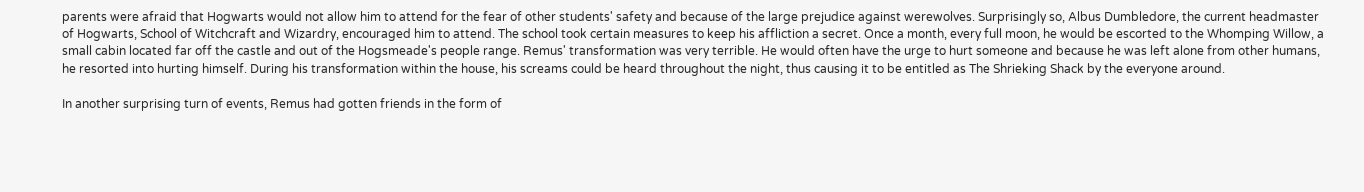parents were afraid that Hogwarts would not allow him to attend for the fear of other students' safety and because of the large prejudice against werewolves. Surprisingly so, Albus Dumbledore, the current headmaster of Hogwarts, School of Witchcraft and Wizardry, encouraged him to attend. The school took certain measures to keep his affliction a secret. Once a month, every full moon, he would be escorted to the Whomping Willow, a small cabin located far off the castle and out of the Hogsmeade's people range. Remus' transformation was very terrible. He would often have the urge to hurt someone and because he was left alone from other humans, he resorted into hurting himself. During his transformation within the house, his screams could be heard throughout the night, thus causing it to be entitled as The Shrieking Shack by the everyone around.

In another surprising turn of events, Remus had gotten friends in the form of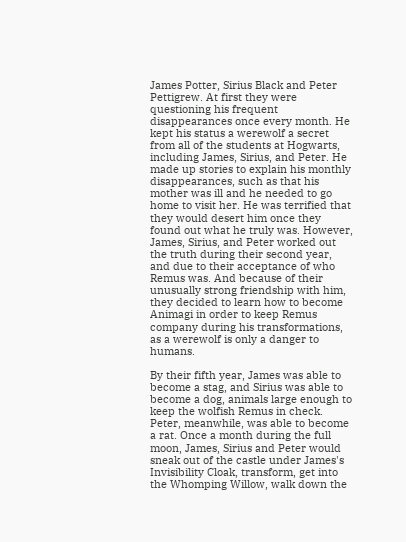James Potter, Sirius Black and Peter Pettigrew. At first they were questioning his frequent disappearances once every month. He kept his status a werewolf a secret from all of the students at Hogwarts, including James, Sirius, and Peter. He made up stories to explain his monthly disappearances, such as that his mother was ill and he needed to go home to visit her. He was terrified that they would desert him once they found out what he truly was. However, James, Sirius, and Peter worked out the truth during their second year, and due to their acceptance of who Remus was. And because of their unusually strong friendship with him, they decided to learn how to become Animagi in order to keep Remus company during his transformations, as a werewolf is only a danger to humans.

By their fifth year, James was able to become a stag, and Sirius was able to become a dog, animals large enough to keep the wolfish Remus in check. Peter, meanwhile, was able to become a rat. Once a month during the full moon, James, Sirius and Peter would sneak out of the castle under James's Invisibility Cloak, transform, get into the Whomping Willow, walk down the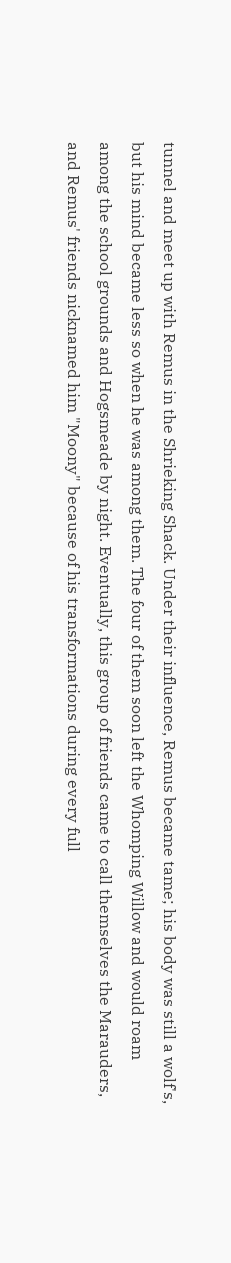tunnel and meet up with Remus in the Shrieking Shack. Under their influence, Remus became tame; his body was still a wolf's, but his mind became less so when he was among them. The four of them soon left the Whomping Willow and would roam among the school grounds and Hogsmeade by night. Eventually, this group of friends came to call themselves the Marauders, and Remus' friends nicknamed him "Moony" because of his transformations during every full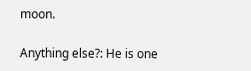moon.

Anything else?: He is one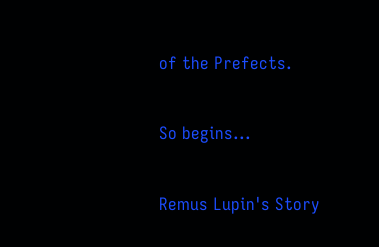of the Prefects.

So begins...

Remus Lupin's Story